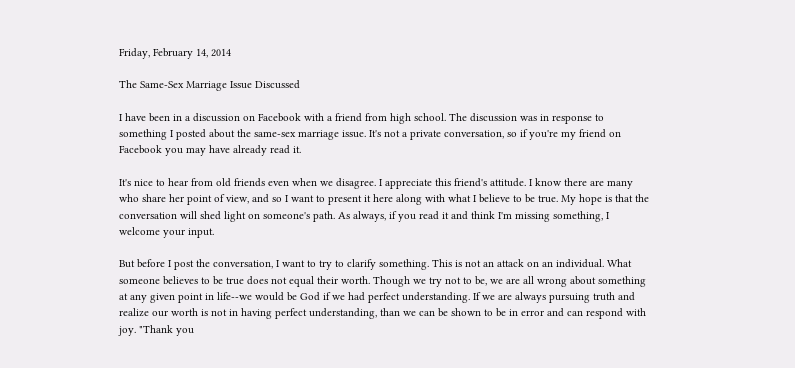Friday, February 14, 2014

The Same-Sex Marriage Issue Discussed

I have been in a discussion on Facebook with a friend from high school. The discussion was in response to something I posted about the same-sex marriage issue. It's not a private conversation, so if you're my friend on Facebook you may have already read it.

It's nice to hear from old friends even when we disagree. I appreciate this friend's attitude. I know there are many who share her point of view, and so I want to present it here along with what I believe to be true. My hope is that the conversation will shed light on someone's path. As always, if you read it and think I'm missing something, I welcome your input.

But before I post the conversation, I want to try to clarify something. This is not an attack on an individual. What someone believes to be true does not equal their worth. Though we try not to be, we are all wrong about something at any given point in life--we would be God if we had perfect understanding. If we are always pursuing truth and realize our worth is not in having perfect understanding, than we can be shown to be in error and can respond with joy. "Thank you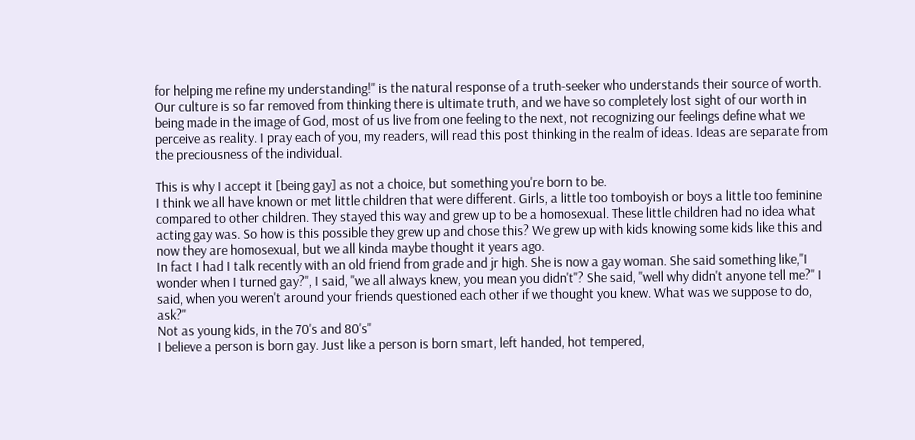for helping me refine my understanding!" is the natural response of a truth-seeker who understands their source of worth. Our culture is so far removed from thinking there is ultimate truth, and we have so completely lost sight of our worth in being made in the image of God, most of us live from one feeling to the next, not recognizing our feelings define what we perceive as reality. I pray each of you, my readers, will read this post thinking in the realm of ideas. Ideas are separate from the preciousness of the individual.

This is why I accept it [being gay] as not a choice, but something you're born to be.
I think we all have known or met little children that were different. Girls, a little too tomboyish or boys a little too feminine compared to other children. They stayed this way and grew up to be a homosexual. These little children had no idea what acting gay was. So how is this possible they grew up and chose this? We grew up with kids knowing some kids like this and now they are homosexual, but we all kinda maybe thought it years ago.
In fact I had I talk recently with an old friend from grade and jr high. She is now a gay woman. She said something like,"I wonder when I turned gay?", I said, "we all always knew, you mean you didn't"? She said, "well why didn't anyone tell me?" I said, when you weren't around your friends questioned each other if we thought you knew. What was we suppose to do, ask?"
Not as young kids, in the 70's and 80's"
I believe a person is born gay. Just like a person is born smart, left handed, hot tempered,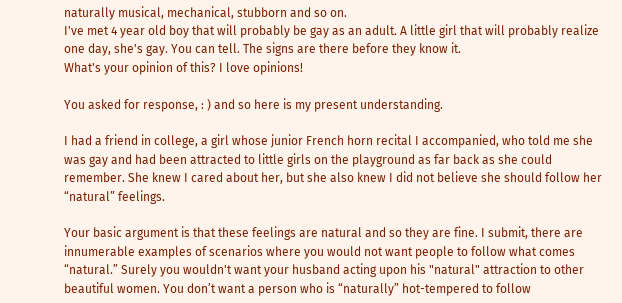naturally musical, mechanical, stubborn and so on.
I've met 4 year old boy that will probably be gay as an adult. A little girl that will probably realize one day, she's gay. You can tell. The signs are there before they know it.
What's your opinion of this? I love opinions!

You asked for response, : ) and so here is my present understanding.

I had a friend in college, a girl whose junior French horn recital I accompanied, who told me she was gay and had been attracted to little girls on the playground as far back as she could remember. She knew I cared about her, but she also knew I did not believe she should follow her “natural” feelings.

Your basic argument is that these feelings are natural and so they are fine. I submit, there are innumerable examples of scenarios where you would not want people to follow what comes “natural.” Surely you wouldn't want your husband acting upon his "natural" attraction to other beautiful women. You don’t want a person who is “naturally” hot-tempered to follow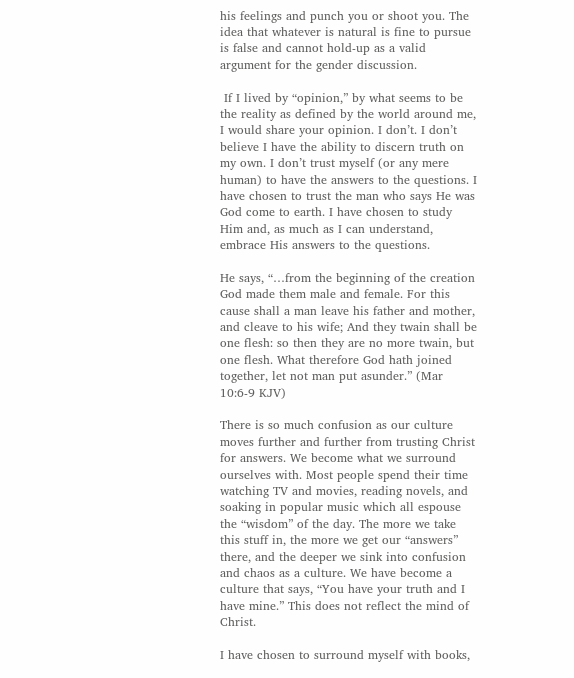his feelings and punch you or shoot you. The idea that whatever is natural is fine to pursue is false and cannot hold-up as a valid argument for the gender discussion.

 If I lived by “opinion,” by what seems to be the reality as defined by the world around me, I would share your opinion. I don’t. I don’t believe I have the ability to discern truth on my own. I don’t trust myself (or any mere human) to have the answers to the questions. I have chosen to trust the man who says He was God come to earth. I have chosen to study Him and, as much as I can understand, embrace His answers to the questions.

He says, “…from the beginning of the creation God made them male and female. For this cause shall a man leave his father and mother, and cleave to his wife; And they twain shall be one flesh: so then they are no more twain, but one flesh. What therefore God hath joined together, let not man put asunder.” (Mar 10:6-9 KJV)

There is so much confusion as our culture moves further and further from trusting Christ for answers. We become what we surround ourselves with. Most people spend their time watching TV and movies, reading novels, and soaking in popular music which all espouse the “wisdom” of the day. The more we take this stuff in, the more we get our “answers” there, and the deeper we sink into confusion and chaos as a culture. We have become a culture that says, “You have your truth and I have mine.” This does not reflect the mind of Christ.

I have chosen to surround myself with books,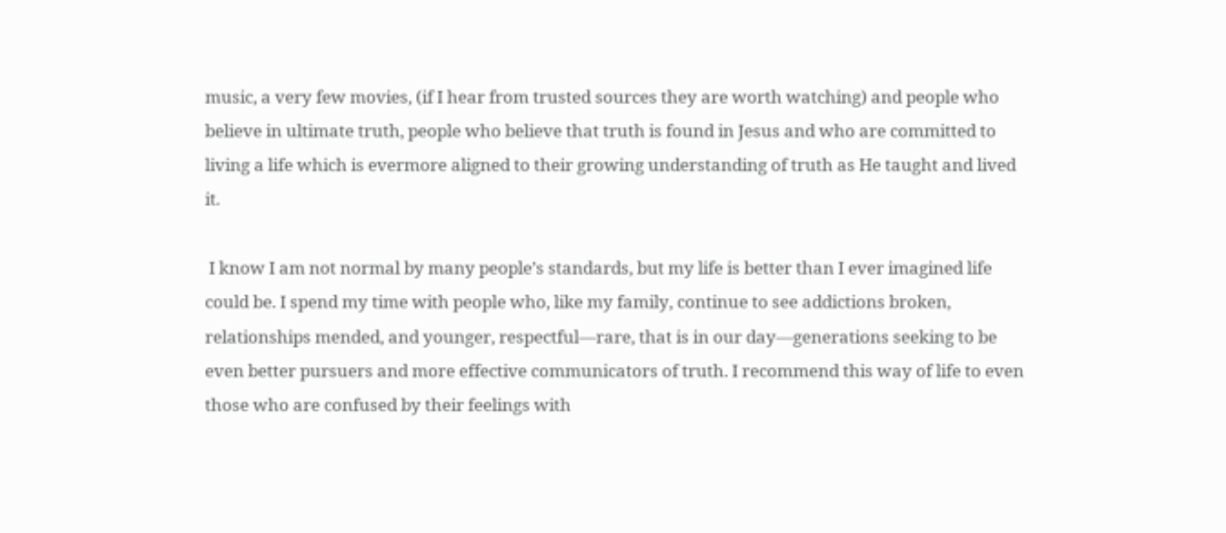music, a very few movies, (if I hear from trusted sources they are worth watching) and people who believe in ultimate truth, people who believe that truth is found in Jesus and who are committed to living a life which is evermore aligned to their growing understanding of truth as He taught and lived it.

 I know I am not normal by many people’s standards, but my life is better than I ever imagined life could be. I spend my time with people who, like my family, continue to see addictions broken, relationships mended, and younger, respectful—rare, that is in our day—generations seeking to be even better pursuers and more effective communicators of truth. I recommend this way of life to even those who are confused by their feelings with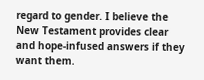regard to gender. I believe the New Testament provides clear and hope-infused answers if they want them.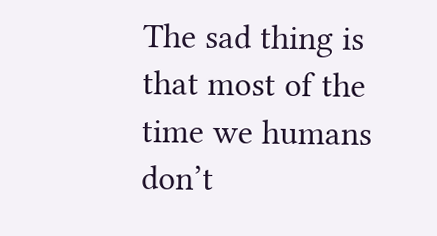The sad thing is that most of the time we humans don’t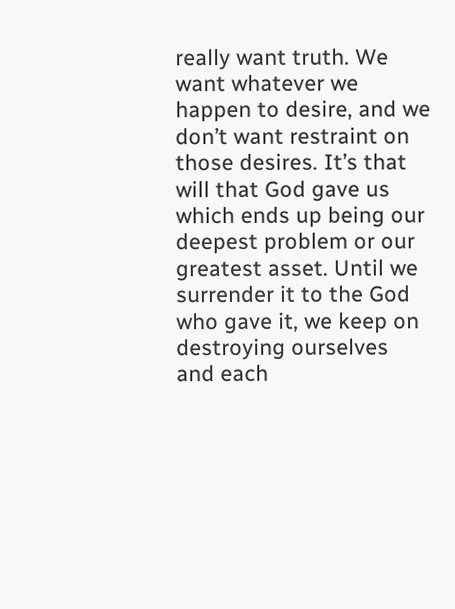really want truth. We want whatever we happen to desire, and we don’t want restraint on those desires. It’s that will that God gave us which ends up being our deepest problem or our greatest asset. Until we surrender it to the God who gave it, we keep on destroying ourselves and each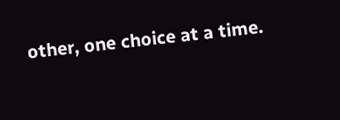other, one choice at a time.